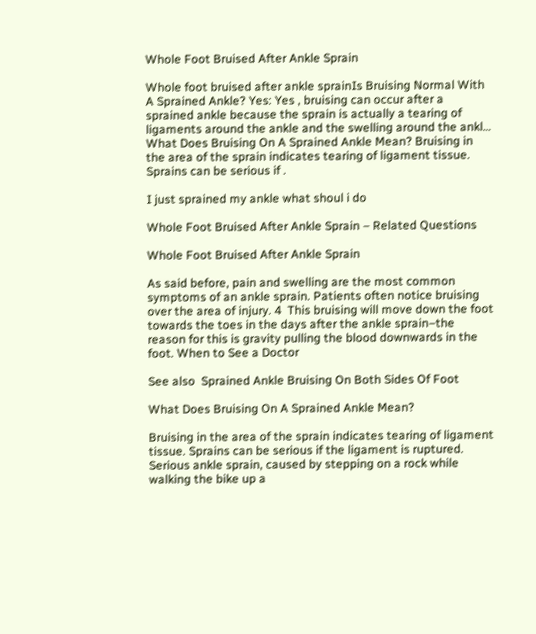Whole Foot Bruised After Ankle Sprain

Whole foot bruised after ankle sprainIs Bruising Normal With A Sprained Ankle? Yes: Yes , bruising can occur after a sprained ankle because the sprain is actually a tearing of ligaments around the ankle and the swelling around the ankl… What Does Bruising On A Sprained Ankle Mean? Bruising in the area of the sprain indicates tearing of ligament tissue. Sprains can be serious if .

I just sprained my ankle what shoul i do

Whole Foot Bruised After Ankle Sprain – Related Questions

Whole Foot Bruised After Ankle Sprain

As said before, pain and swelling are the most common symptoms of an ankle sprain. Patients often notice bruising over the area of injury. 4  This bruising will move down the foot towards the toes in the days after the ankle sprain–the reason for this is gravity pulling the blood downwards in the foot. When to See a Doctor

See also  Sprained Ankle Bruising On Both Sides Of Foot

What Does Bruising On A Sprained Ankle Mean?

Bruising in the area of the sprain indicates tearing of ligament tissue. Sprains can be serious if the ligament is ruptured. Serious ankle sprain, caused by stepping on a rock while walking the bike up a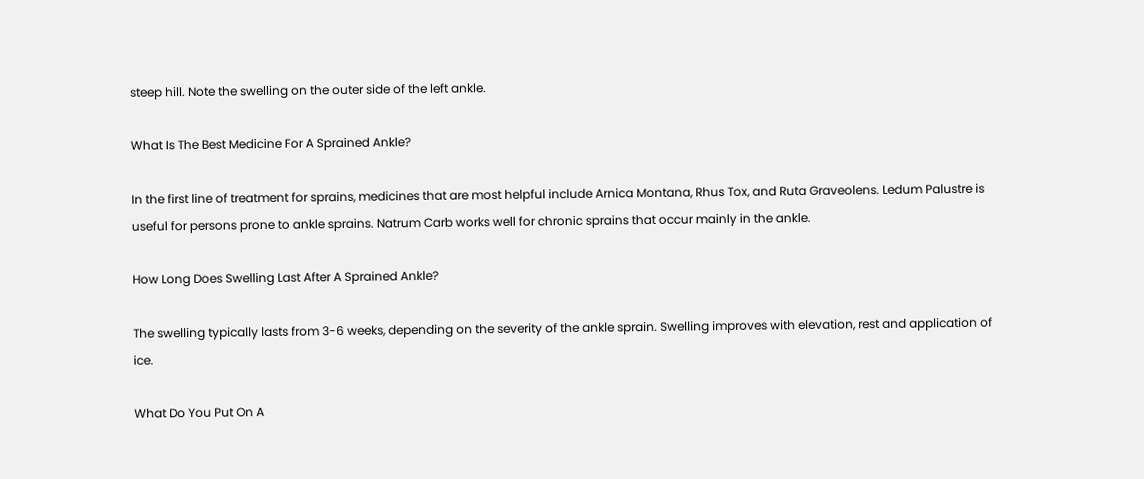steep hill. Note the swelling on the outer side of the left ankle.

What Is The Best Medicine For A Sprained Ankle?

In the first line of treatment for sprains, medicines that are most helpful include Arnica Montana, Rhus Tox, and Ruta Graveolens. Ledum Palustre is useful for persons prone to ankle sprains. Natrum Carb works well for chronic sprains that occur mainly in the ankle.

How Long Does Swelling Last After A Sprained Ankle?

The swelling typically lasts from 3-6 weeks, depending on the severity of the ankle sprain. Swelling improves with elevation, rest and application of ice.

What Do You Put On A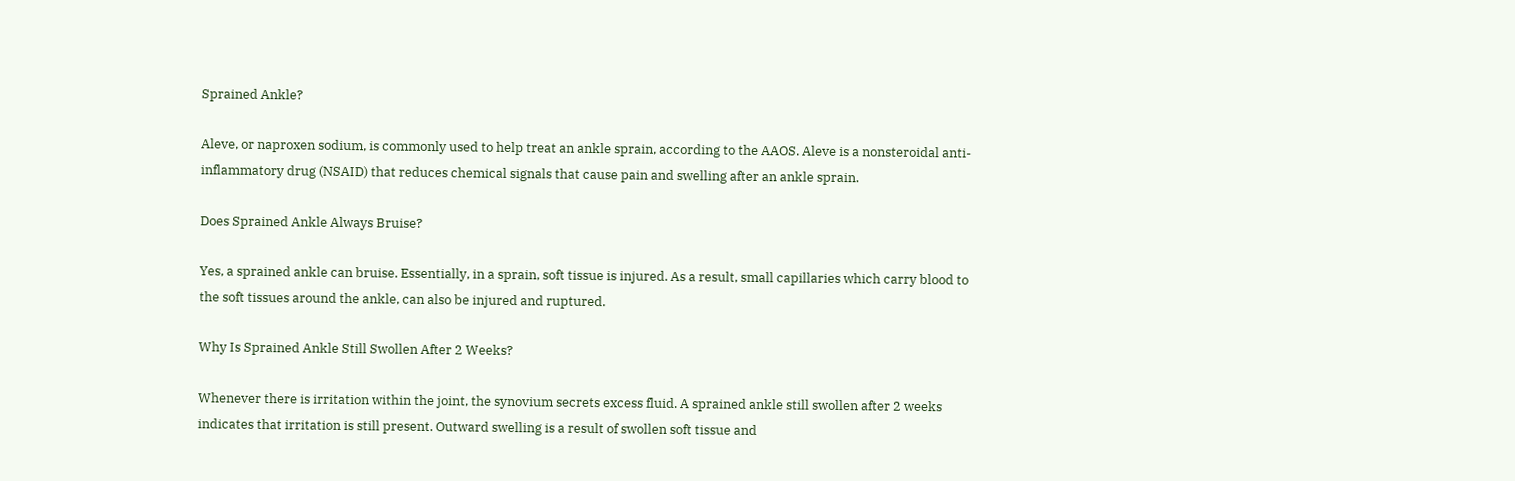Sprained Ankle?

Aleve, or naproxen sodium, is commonly used to help treat an ankle sprain, according to the AAOS. Aleve is a nonsteroidal anti-inflammatory drug (NSAID) that reduces chemical signals that cause pain and swelling after an ankle sprain.

Does Sprained Ankle Always Bruise?

Yes, a sprained ankle can bruise. Essentially, in a sprain, soft tissue is injured. As a result, small capillaries which carry blood to the soft tissues around the ankle, can also be injured and ruptured.

Why Is Sprained Ankle Still Swollen After 2 Weeks?

Whenever there is irritation within the joint, the synovium secrets excess fluid. A sprained ankle still swollen after 2 weeks indicates that irritation is still present. Outward swelling is a result of swollen soft tissue and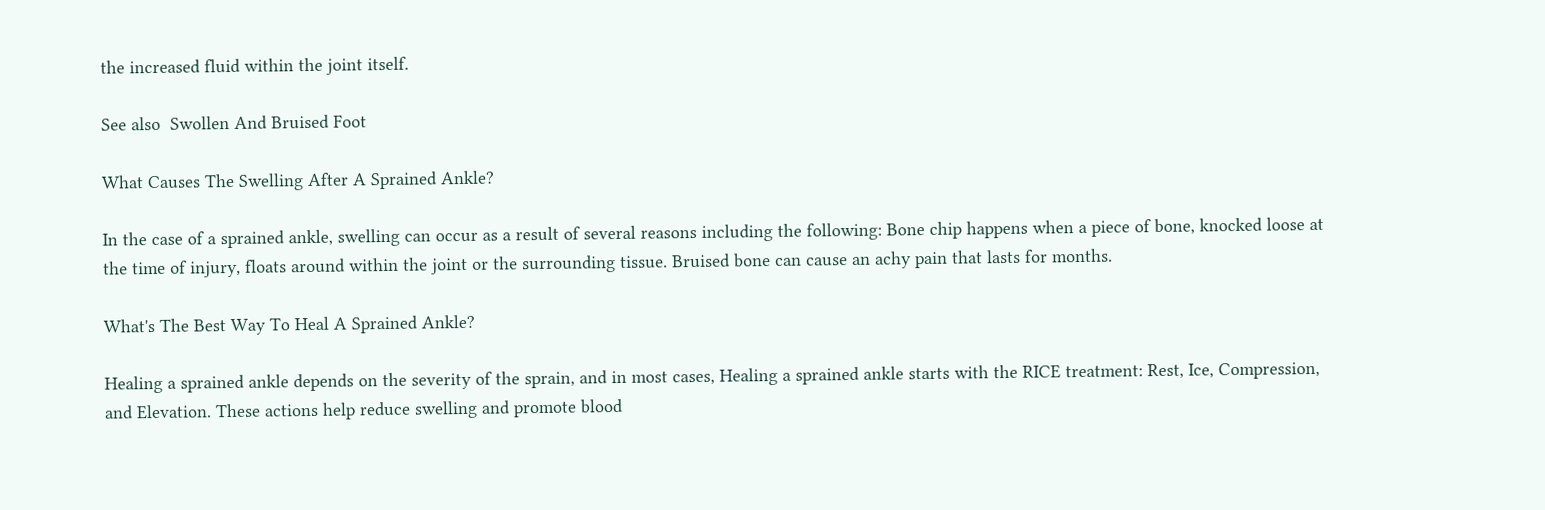the increased fluid within the joint itself.

See also  Swollen And Bruised Foot

What Causes The Swelling After A Sprained Ankle?

In the case of a sprained ankle, swelling can occur as a result of several reasons including the following: Bone chip happens when a piece of bone, knocked loose at the time of injury, floats around within the joint or the surrounding tissue. Bruised bone can cause an achy pain that lasts for months.

What's The Best Way To Heal A Sprained Ankle?

Healing a sprained ankle depends on the severity of the sprain, and in most cases, Healing a sprained ankle starts with the RICE treatment: Rest, Ice, Compression, and Elevation. These actions help reduce swelling and promote blood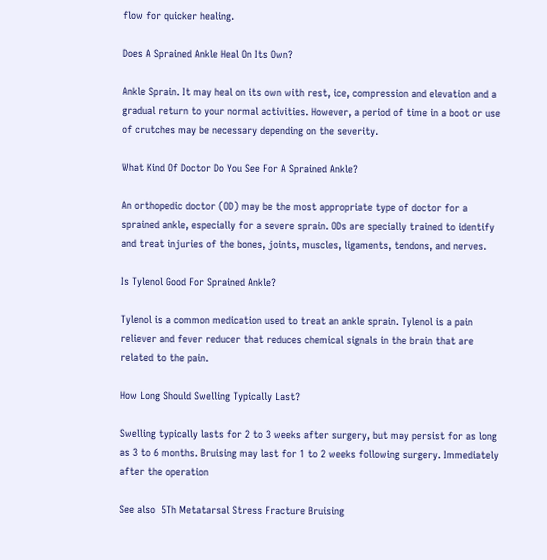flow for quicker healing.

Does A Sprained Ankle Heal On Its Own?

Ankle Sprain. It may heal on its own with rest, ice, compression and elevation and a gradual return to your normal activities. However, a period of time in a boot or use of crutches may be necessary depending on the severity.

What Kind Of Doctor Do You See For A Sprained Ankle?

An orthopedic doctor (OD) may be the most appropriate type of doctor for a sprained ankle, especially for a severe sprain. ODs are specially trained to identify and treat injuries of the bones, joints, muscles, ligaments, tendons, and nerves.

Is Tylenol Good For Sprained Ankle?

Tylenol is a common medication used to treat an ankle sprain. Tylenol is a pain reliever and fever reducer that reduces chemical signals in the brain that are related to the pain.

How Long Should Swelling Typically Last?

Swelling typically lasts for 2 to 3 weeks after surgery, but may persist for as long as 3 to 6 months. Bruising may last for 1 to 2 weeks following surgery. Immediately after the operation

See also  5Th Metatarsal Stress Fracture Bruising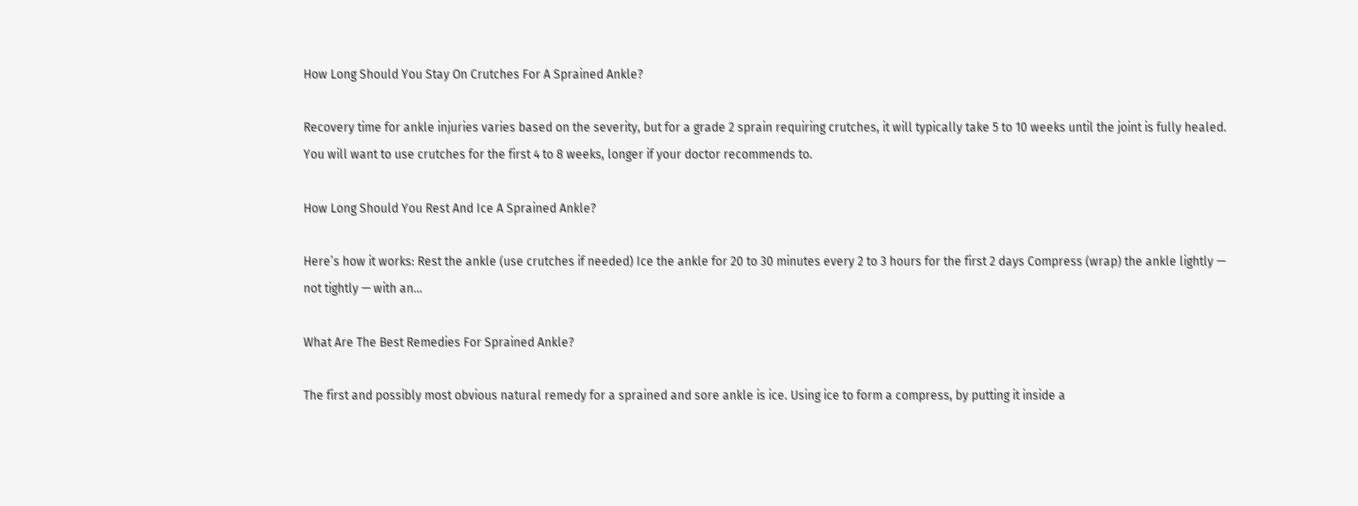How Long Should You Stay On Crutches For A Sprained Ankle?

Recovery time for ankle injuries varies based on the severity, but for a grade 2 sprain requiring crutches, it will typically take 5 to 10 weeks until the joint is fully healed. You will want to use crutches for the first 4 to 8 weeks, longer if your doctor recommends to.

How Long Should You Rest And Ice A Sprained Ankle?

Here’s how it works: Rest the ankle (use crutches if needed) Ice the ankle for 20 to 30 minutes every 2 to 3 hours for the first 2 days Compress (wrap) the ankle lightly — not tightly — with an…

What Are The Best Remedies For Sprained Ankle?

The first and possibly most obvious natural remedy for a sprained and sore ankle is ice. Using ice to form a compress, by putting it inside a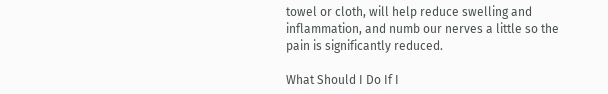towel or cloth, will help reduce swelling and inflammation, and numb our nerves a little so the pain is significantly reduced.

What Should I Do If I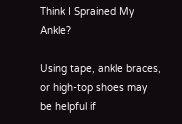Think I Sprained My Ankle?

Using tape, ankle braces, or high-top shoes may be helpful if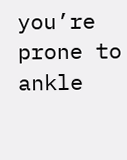you’re prone to ankle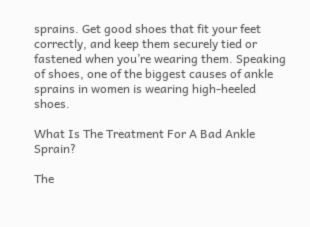sprains. Get good shoes that fit your feet correctly, and keep them securely tied or fastened when you’re wearing them. Speaking of shoes, one of the biggest causes of ankle sprains in women is wearing high-heeled shoes.

What Is The Treatment For A Bad Ankle Sprain?

The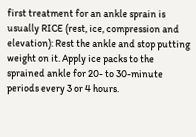first treatment for an ankle sprain is usually RICE (rest, ice, compression and elevation): Rest the ankle and stop putting weight on it. Apply ice packs to the sprained ankle for 20- to 30-minute periods every 3 or 4 hours.